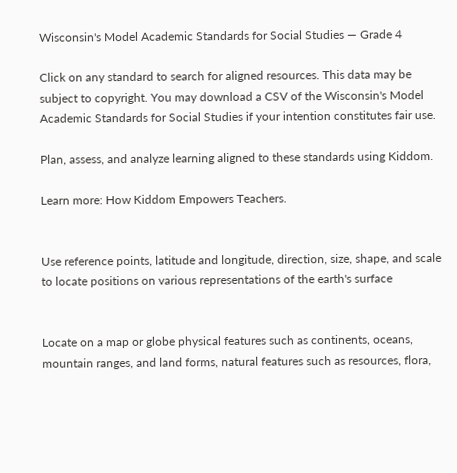Wisconsin's Model Academic Standards for Social Studies — Grade 4

Click on any standard to search for aligned resources. This data may be subject to copyright. You may download a CSV of the Wisconsin's Model Academic Standards for Social Studies if your intention constitutes fair use.

Plan, assess, and analyze learning aligned to these standards using Kiddom.

Learn more: How Kiddom Empowers Teachers.


Use reference points, latitude and longitude, direction, size, shape, and scale to locate positions on various representations of the earth's surface


Locate on a map or globe physical features such as continents, oceans, mountain ranges, and land forms, natural features such as resources, flora,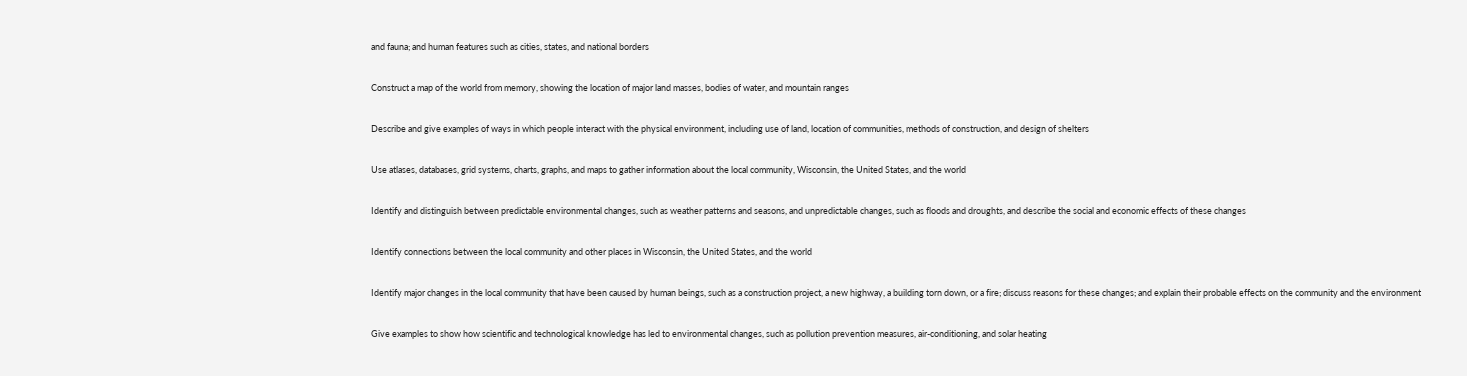and fauna; and human features such as cities, states, and national borders


Construct a map of the world from memory, showing the location of major land masses, bodies of water, and mountain ranges


Describe and give examples of ways in which people interact with the physical environment, including use of land, location of communities, methods of construction, and design of shelters


Use atlases, databases, grid systems, charts, graphs, and maps to gather information about the local community, Wisconsin, the United States, and the world


Identify and distinguish between predictable environmental changes, such as weather patterns and seasons, and unpredictable changes, such as floods and droughts, and describe the social and economic effects of these changes


Identify connections between the local community and other places in Wisconsin, the United States, and the world


Identify major changes in the local community that have been caused by human beings, such as a construction project, a new highway, a building torn down, or a fire; discuss reasons for these changes; and explain their probable effects on the community and the environment


Give examples to show how scientific and technological knowledge has led to environmental changes, such as pollution prevention measures, air-conditioning, and solar heating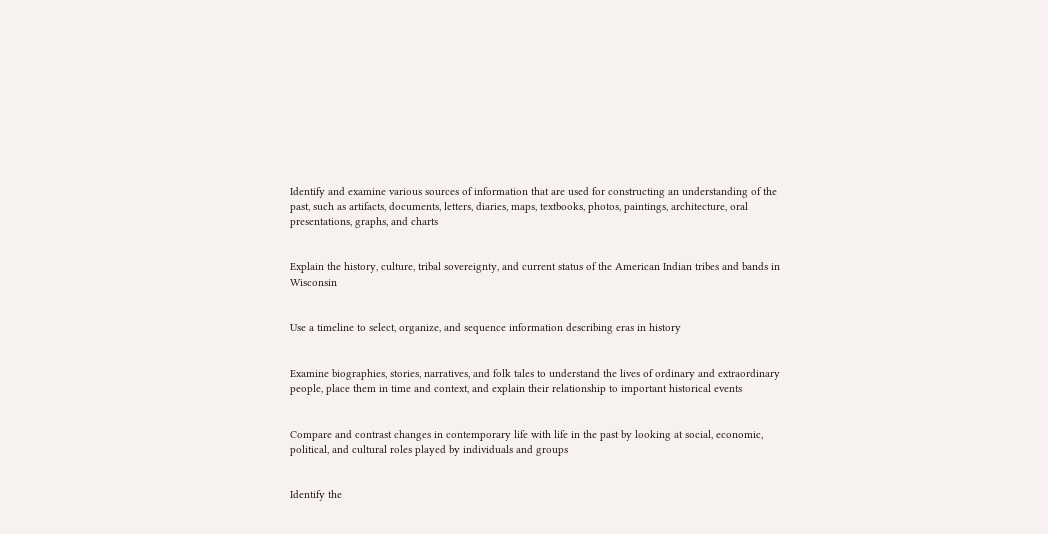Identify and examine various sources of information that are used for constructing an understanding of the past, such as artifacts, documents, letters, diaries, maps, textbooks, photos, paintings, architecture, oral presentations, graphs, and charts


Explain the history, culture, tribal sovereignty, and current status of the American Indian tribes and bands in Wisconsin


Use a timeline to select, organize, and sequence information describing eras in history


Examine biographies, stories, narratives, and folk tales to understand the lives of ordinary and extraordinary people, place them in time and context, and explain their relationship to important historical events


Compare and contrast changes in contemporary life with life in the past by looking at social, economic, political, and cultural roles played by individuals and groups


Identify the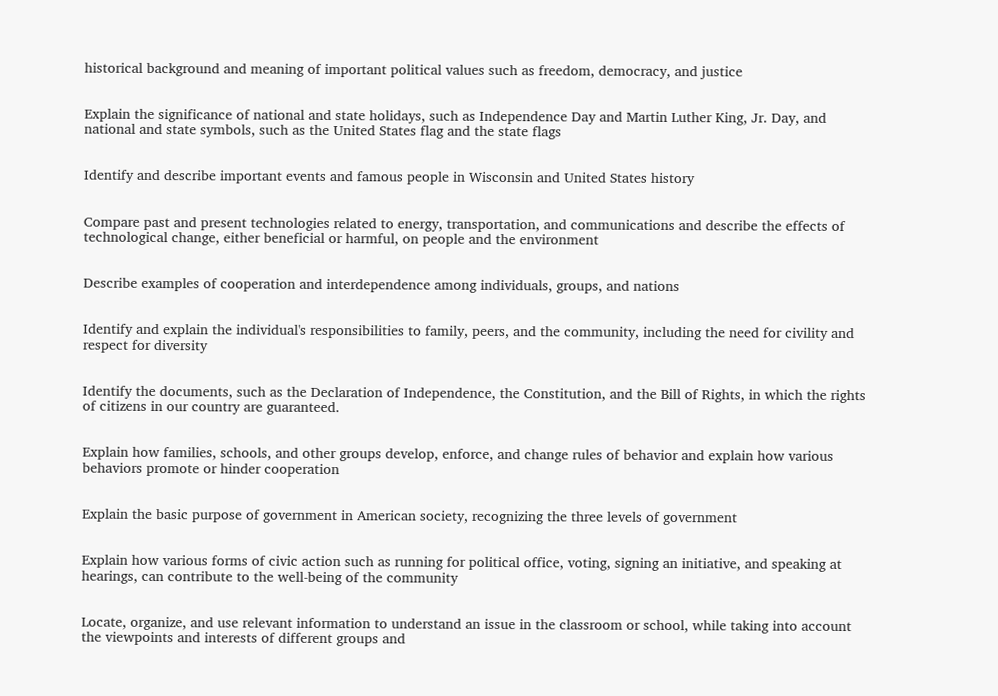historical background and meaning of important political values such as freedom, democracy, and justice


Explain the significance of national and state holidays, such as Independence Day and Martin Luther King, Jr. Day, and national and state symbols, such as the United States flag and the state flags


Identify and describe important events and famous people in Wisconsin and United States history


Compare past and present technologies related to energy, transportation, and communications and describe the effects of technological change, either beneficial or harmful, on people and the environment


Describe examples of cooperation and interdependence among individuals, groups, and nations


Identify and explain the individual's responsibilities to family, peers, and the community, including the need for civility and respect for diversity


Identify the documents, such as the Declaration of Independence, the Constitution, and the Bill of Rights, in which the rights of citizens in our country are guaranteed.


Explain how families, schools, and other groups develop, enforce, and change rules of behavior and explain how various behaviors promote or hinder cooperation


Explain the basic purpose of government in American society, recognizing the three levels of government


Explain how various forms of civic action such as running for political office, voting, signing an initiative, and speaking at hearings, can contribute to the well-being of the community


Locate, organize, and use relevant information to understand an issue in the classroom or school, while taking into account the viewpoints and interests of different groups and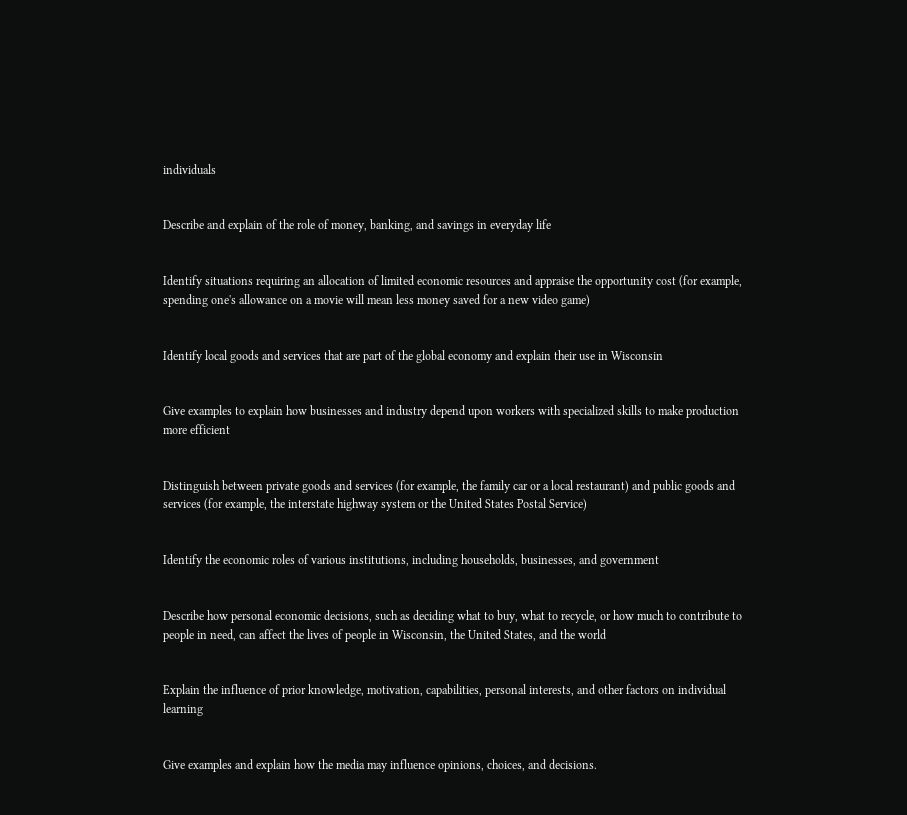individuals


Describe and explain of the role of money, banking, and savings in everyday life


Identify situations requiring an allocation of limited economic resources and appraise the opportunity cost (for example, spending one's allowance on a movie will mean less money saved for a new video game)


Identify local goods and services that are part of the global economy and explain their use in Wisconsin


Give examples to explain how businesses and industry depend upon workers with specialized skills to make production more efficient


Distinguish between private goods and services (for example, the family car or a local restaurant) and public goods and services (for example, the interstate highway system or the United States Postal Service)


Identify the economic roles of various institutions, including households, businesses, and government


Describe how personal economic decisions, such as deciding what to buy, what to recycle, or how much to contribute to people in need, can affect the lives of people in Wisconsin, the United States, and the world


Explain the influence of prior knowledge, motivation, capabilities, personal interests, and other factors on individual learning


Give examples and explain how the media may influence opinions, choices, and decisions.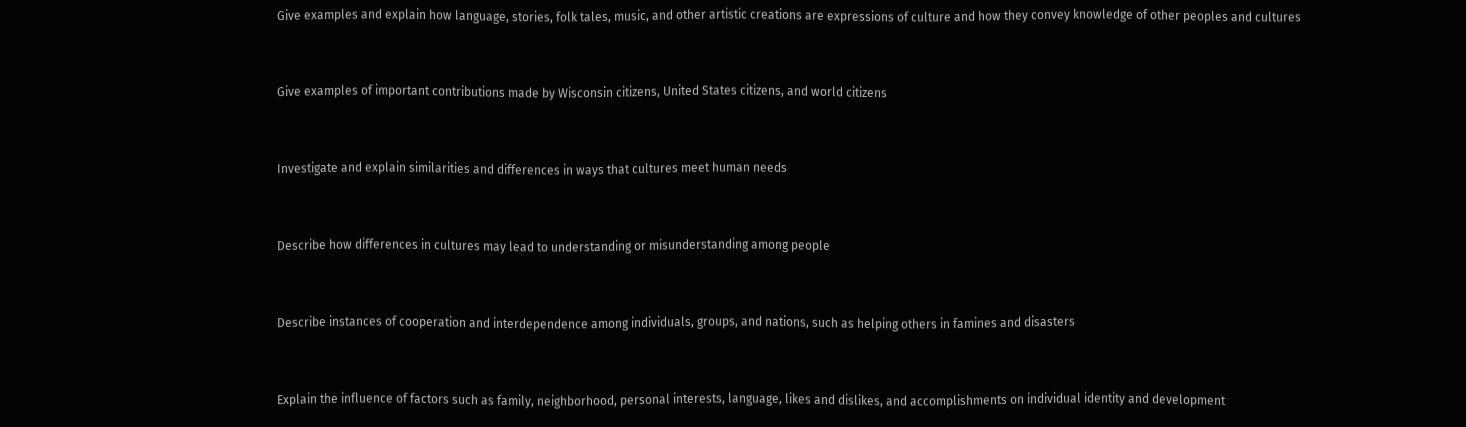Give examples and explain how language, stories, folk tales, music, and other artistic creations are expressions of culture and how they convey knowledge of other peoples and cultures


Give examples of important contributions made by Wisconsin citizens, United States citizens, and world citizens


Investigate and explain similarities and differences in ways that cultures meet human needs


Describe how differences in cultures may lead to understanding or misunderstanding among people


Describe instances of cooperation and interdependence among individuals, groups, and nations, such as helping others in famines and disasters


Explain the influence of factors such as family, neighborhood, personal interests, language, likes and dislikes, and accomplishments on individual identity and development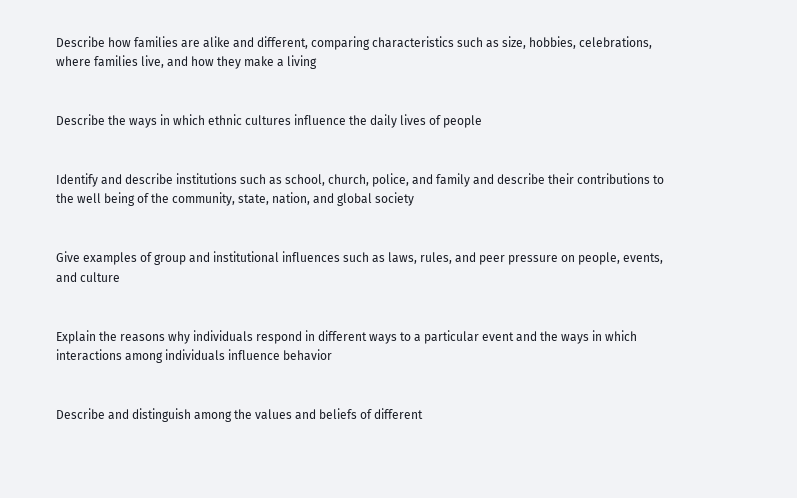Describe how families are alike and different, comparing characteristics such as size, hobbies, celebrations, where families live, and how they make a living


Describe the ways in which ethnic cultures influence the daily lives of people


Identify and describe institutions such as school, church, police, and family and describe their contributions to the well being of the community, state, nation, and global society


Give examples of group and institutional influences such as laws, rules, and peer pressure on people, events, and culture


Explain the reasons why individuals respond in different ways to a particular event and the ways in which interactions among individuals influence behavior


Describe and distinguish among the values and beliefs of different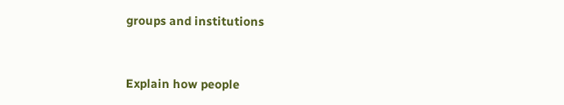groups and institutions


Explain how people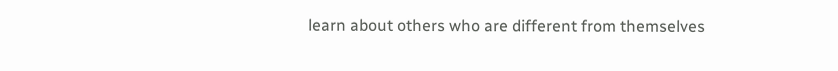learn about others who are different from themselves